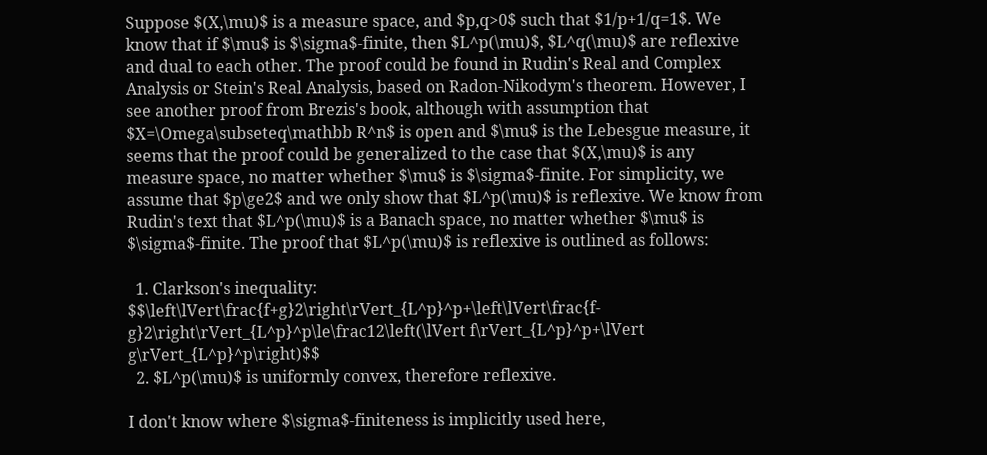Suppose $(X,\mu)$ is a measure space, and $p,q>0$ such that $1/p+1/q=1$. We know that if $\mu$ is $\sigma$-finite, then $L^p(\mu)$, $L^q(\mu)$ are reflexive and dual to each other. The proof could be found in Rudin's Real and Complex Analysis or Stein's Real Analysis, based on Radon-Nikodym's theorem. However, I see another proof from Brezis's book, although with assumption that $X=\Omega\subseteq\mathbb R^n$ is open and $\mu$ is the Lebesgue measure, it seems that the proof could be generalized to the case that $(X,\mu)$ is any measure space, no matter whether $\mu$ is $\sigma$-finite. For simplicity, we assume that $p\ge2$ and we only show that $L^p(\mu)$ is reflexive. We know from Rudin's text that $L^p(\mu)$ is a Banach space, no matter whether $\mu$ is $\sigma$-finite. The proof that $L^p(\mu)$ is reflexive is outlined as follows:

  1. Clarkson's inequality: $$\left\lVert\frac{f+g}2\right\rVert_{L^p}^p+\left\lVert\frac{f-g}2\right\rVert_{L^p}^p\le\frac12\left(\lVert f\rVert_{L^p}^p+\lVert g\rVert_{L^p}^p\right)$$
  2. $L^p(\mu)$ is uniformly convex, therefore reflexive.

I don't know where $\sigma$-finiteness is implicitly used here,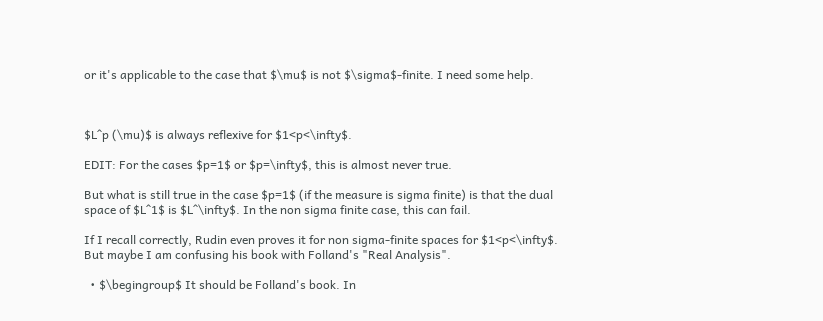or it's applicable to the case that $\mu$ is not $\sigma$-finite. I need some help.



$L^p (\mu)$ is always reflexive for $1<p<\infty$.

EDIT: For the cases $p=1$ or $p=\infty$, this is almost never true.

But what is still true in the case $p=1$ (if the measure is sigma finite) is that the dual space of $L^1$ is $L^\infty$. In the non sigma finite case, this can fail.

If I recall correctly, Rudin even proves it for non sigma-finite spaces for $1<p<\infty$. But maybe I am confusing his book with Folland's "Real Analysis".

  • $\begingroup$ It should be Folland's book. In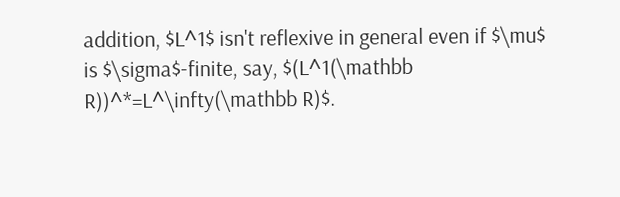addition, $L^1$ isn't reflexive in general even if $\mu$ is $\sigma$-finite, say, $(L^1(\mathbb R))^*=L^\infty(\mathbb R)$.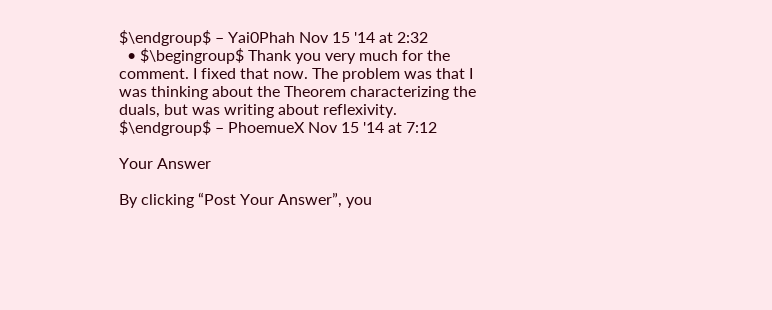$\endgroup$ – Yai0Phah Nov 15 '14 at 2:32
  • $\begingroup$ Thank you very much for the comment. I fixed that now. The problem was that I was thinking about the Theorem characterizing the duals, but was writing about reflexivity. $\endgroup$ – PhoemueX Nov 15 '14 at 7:12

Your Answer

By clicking “Post Your Answer”, you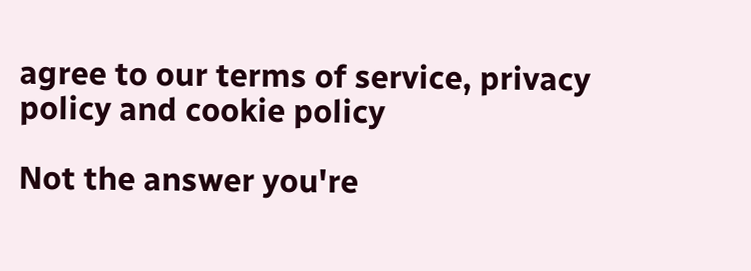agree to our terms of service, privacy policy and cookie policy

Not the answer you're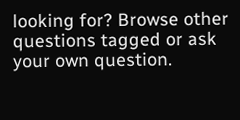looking for? Browse other questions tagged or ask your own question.